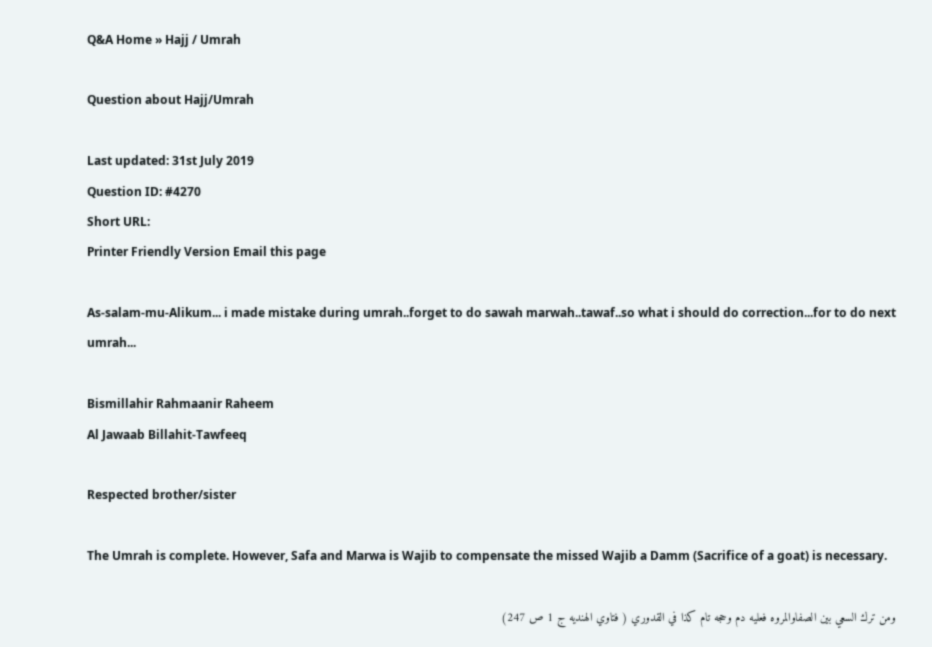Q&A Home » Hajj / Umrah

Question about Hajj/Umrah

Last updated: 31st July 2019
Question ID: #4270
Short URL:
Printer Friendly Version Email this page

As-salam-mu-Alikum... i made mistake during umrah..forget to do sawah marwah..tawaf..so what i should do correction...for to do next umrah...

Bismillahir Rahmaanir Raheem
Al Jawaab Billahit-Tawfeeq

Respected brother/sister

The Umrah is complete. However, Safa and Marwa is Wajib to compensate the missed Wajib a Damm (Sacrifice of a goat) is necessary.

ومن ترك السعي بين الصفاوالمروه فعليه دم وحجه تام كذا في القدوري ( فتاوي الهنديه ج 1 ص 247)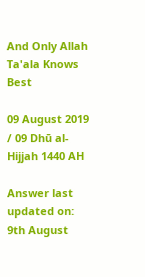And Only Allah Ta'ala Knows Best

09 August 2019 / 09 Dhū al-Hijjah 1440 AH

Answer last updated on:
9th August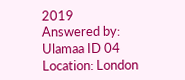2019
Answered by:
Ulamaa ID 04
Location: London